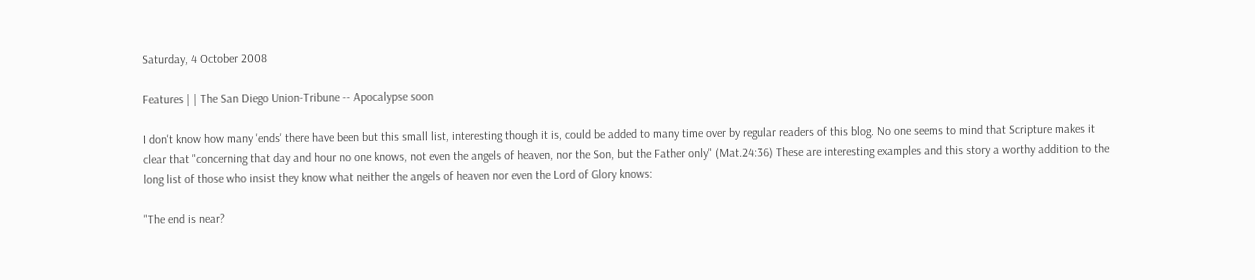Saturday, 4 October 2008

Features | | The San Diego Union-Tribune -- Apocalypse soon

I don't know how many 'ends' there have been but this small list, interesting though it is, could be added to many time over by regular readers of this blog. No one seems to mind that Scripture makes it clear that "concerning that day and hour no one knows, not even the angels of heaven, nor the Son, but the Father only" (Mat.24:36) These are interesting examples and this story a worthy addition to the long list of those who insist they know what neither the angels of heaven nor even the Lord of Glory knows:

"The end is near?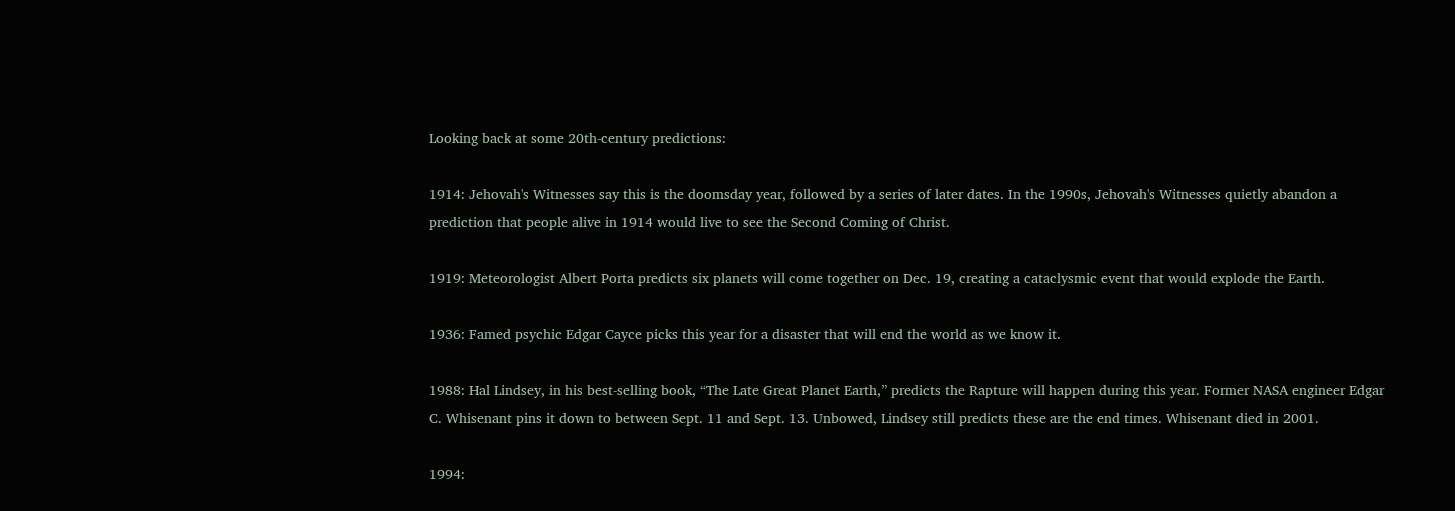Looking back at some 20th-century predictions:

1914: Jehovah's Witnesses say this is the doomsday year, followed by a series of later dates. In the 1990s, Jehovah's Witnesses quietly abandon a prediction that people alive in 1914 would live to see the Second Coming of Christ.

1919: Meteorologist Albert Porta predicts six planets will come together on Dec. 19, creating a cataclysmic event that would explode the Earth.

1936: Famed psychic Edgar Cayce picks this year for a disaster that will end the world as we know it.

1988: Hal Lindsey, in his best-selling book, “The Late Great Planet Earth,” predicts the Rapture will happen during this year. Former NASA engineer Edgar C. Whisenant pins it down to between Sept. 11 and Sept. 13. Unbowed, Lindsey still predicts these are the end times. Whisenant died in 2001.

1994: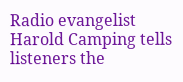Radio evangelist Harold Camping tells listeners the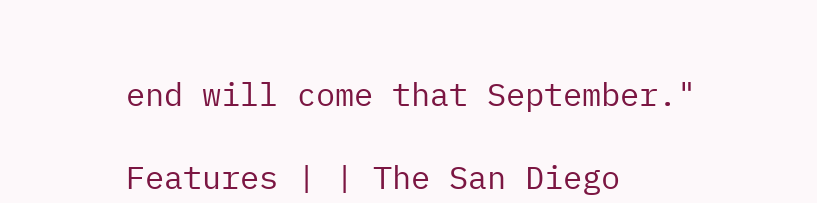end will come that September."

Features | | The San Diego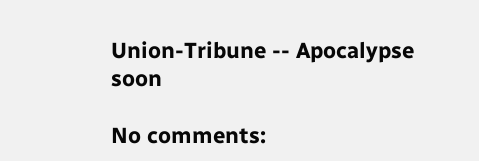Union-Tribune -- Apocalypse soon

No comments: